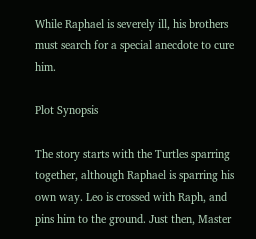While Raphael is severely ill, his brothers must search for a special anecdote to cure him.

Plot Synopsis

The story starts with the Turtles sparring together, although Raphael is sparring his own way. Leo is crossed with Raph, and pins him to the ground. Just then, Master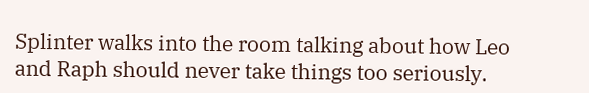Splinter walks into the room talking about how Leo and Raph should never take things too seriously.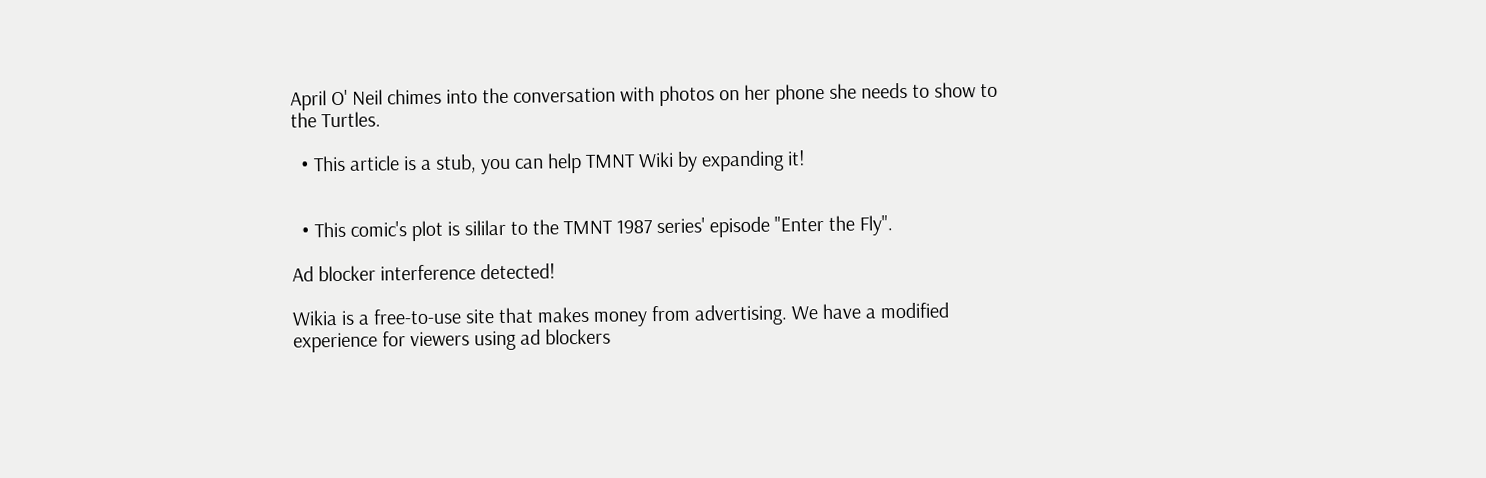April O' Neil chimes into the conversation with photos on her phone she needs to show to the Turtles.

  • This article is a stub, you can help TMNT Wiki by expanding it!


  • This comic's plot is sililar to the TMNT 1987 series' episode "Enter the Fly".

Ad blocker interference detected!

Wikia is a free-to-use site that makes money from advertising. We have a modified experience for viewers using ad blockers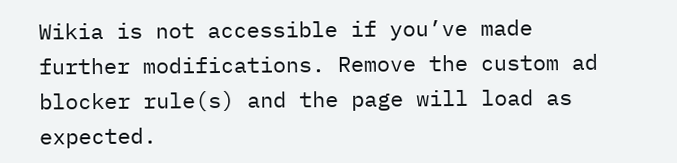Wikia is not accessible if you’ve made further modifications. Remove the custom ad blocker rule(s) and the page will load as expected.